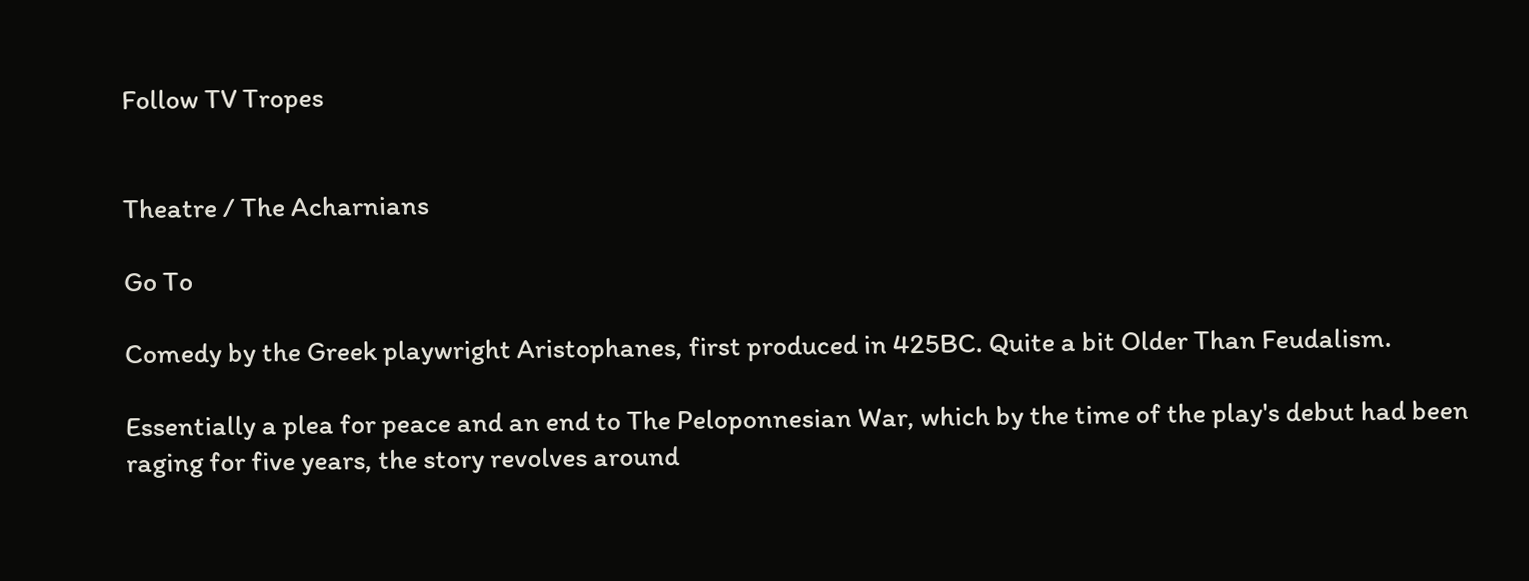Follow TV Tropes


Theatre / The Acharnians

Go To

Comedy by the Greek playwright Aristophanes, first produced in 425BC. Quite a bit Older Than Feudalism.

Essentially a plea for peace and an end to The Peloponnesian War, which by the time of the play's debut had been raging for five years, the story revolves around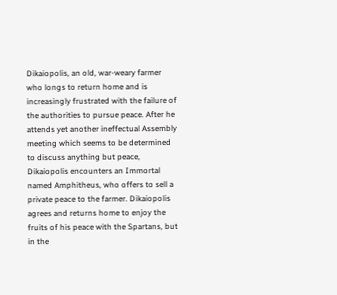Dikaiopolis, an old, war-weary farmer who longs to return home and is increasingly frustrated with the failure of the authorities to pursue peace. After he attends yet another ineffectual Assembly meeting which seems to be determined to discuss anything but peace, Dikaiopolis encounters an Immortal named Amphitheus, who offers to sell a private peace to the farmer. Dikaiopolis agrees and returns home to enjoy the fruits of his peace with the Spartans, but in the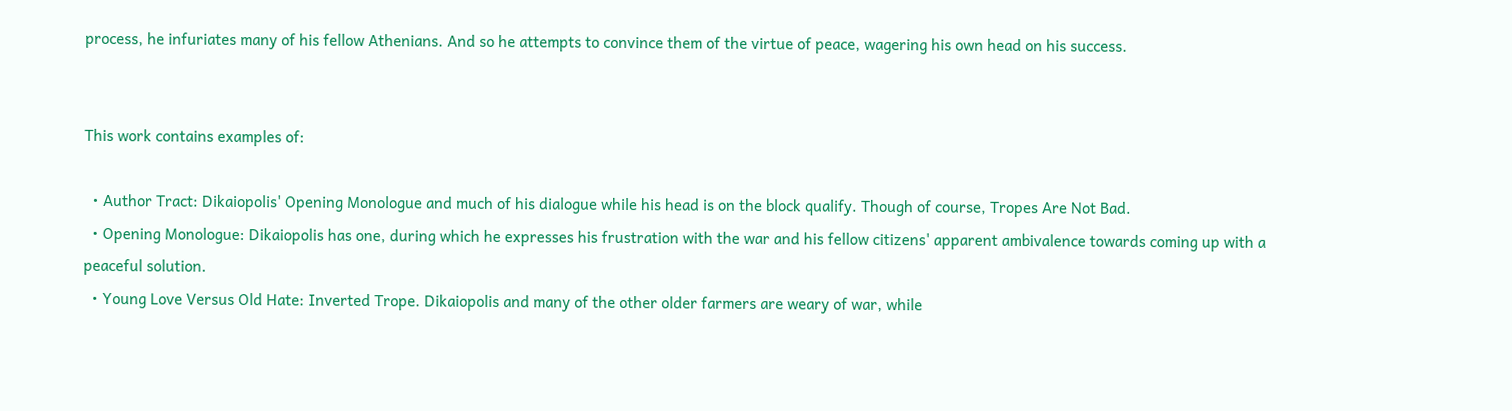process, he infuriates many of his fellow Athenians. And so he attempts to convince them of the virtue of peace, wagering his own head on his success.


This work contains examples of:

  • Author Tract: Dikaiopolis' Opening Monologue and much of his dialogue while his head is on the block qualify. Though of course, Tropes Are Not Bad.
  • Opening Monologue: Dikaiopolis has one, during which he expresses his frustration with the war and his fellow citizens' apparent ambivalence towards coming up with a peaceful solution.
  • Young Love Versus Old Hate: Inverted Trope. Dikaiopolis and many of the other older farmers are weary of war, while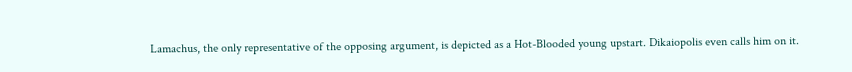Lamachus, the only representative of the opposing argument, is depicted as a Hot-Blooded young upstart. Dikaiopolis even calls him on it.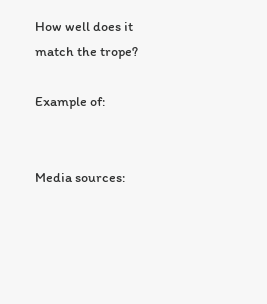How well does it match the trope?

Example of:


Media sources: